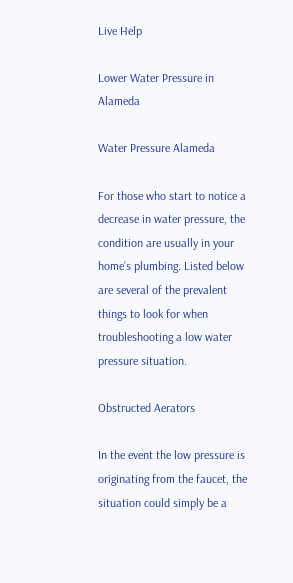Live Help

Lower Water Pressure in Alameda

Water Pressure Alameda

For those who start to notice a decrease in water pressure, the condition are usually in your home’s plumbing. Listed below are several of the prevalent things to look for when troubleshooting a low water pressure situation.

Obstructed Aerators

In the event the low pressure is originating from the faucet, the situation could simply be a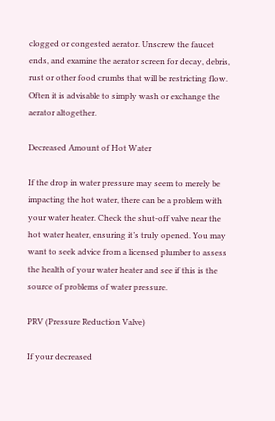clogged or congested aerator. Unscrew the faucet ends, and examine the aerator screen for decay, debris, rust or other food crumbs that will be restricting flow. Often it is advisable to simply wash or exchange the aerator altogether.

Decreased Amount of Hot Water

If the drop in water pressure may seem to merely be impacting the hot water, there can be a problem with your water heater. Check the shut-off valve near the hot water heater, ensuring it’s truly opened. You may want to seek advice from a licensed plumber to assess the health of your water heater and see if this is the source of problems of water pressure.

PRV (Pressure Reduction Valve)

If your decreased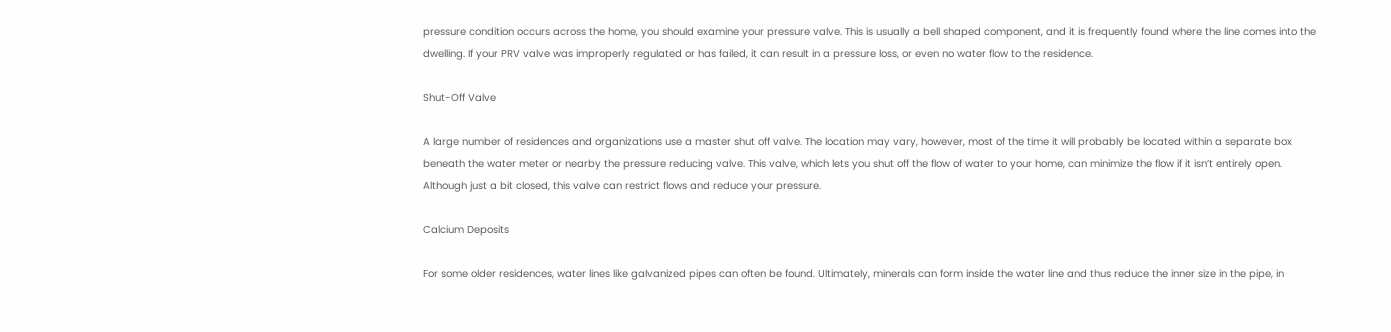pressure condition occurs across the home, you should examine your pressure valve. This is usually a bell shaped component, and it is frequently found where the line comes into the dwelling. If your PRV valve was improperly regulated or has failed, it can result in a pressure loss, or even no water flow to the residence.

Shut-Off Valve

A large number of residences and organizations use a master shut off valve. The location may vary, however, most of the time it will probably be located within a separate box beneath the water meter or nearby the pressure reducing valve. This valve, which lets you shut off the flow of water to your home, can minimize the flow if it isn’t entirely open. Although just a bit closed, this valve can restrict flows and reduce your pressure.

Calcium Deposits

For some older residences, water lines like galvanized pipes can often be found. Ultimately, minerals can form inside the water line and thus reduce the inner size in the pipe, in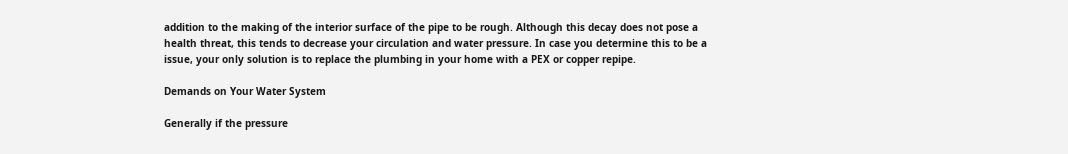addition to the making of the interior surface of the pipe to be rough. Although this decay does not pose a health threat, this tends to decrease your circulation and water pressure. In case you determine this to be a issue, your only solution is to replace the plumbing in your home with a PEX or copper repipe.

Demands on Your Water System

Generally if the pressure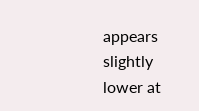appears slightly lower at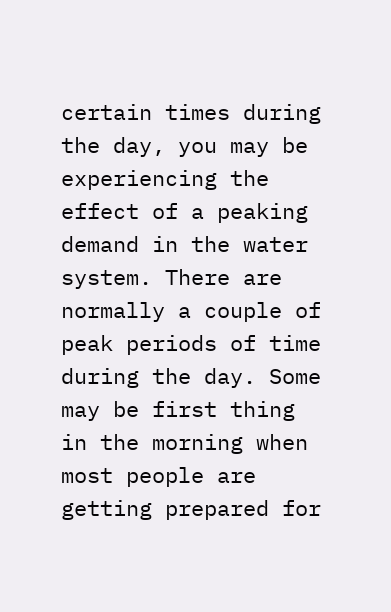certain times during the day, you may be experiencing the effect of a peaking demand in the water system. There are normally a couple of peak periods of time during the day. Some may be first thing in the morning when most people are getting prepared for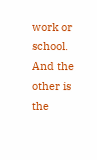work or school. And the other is the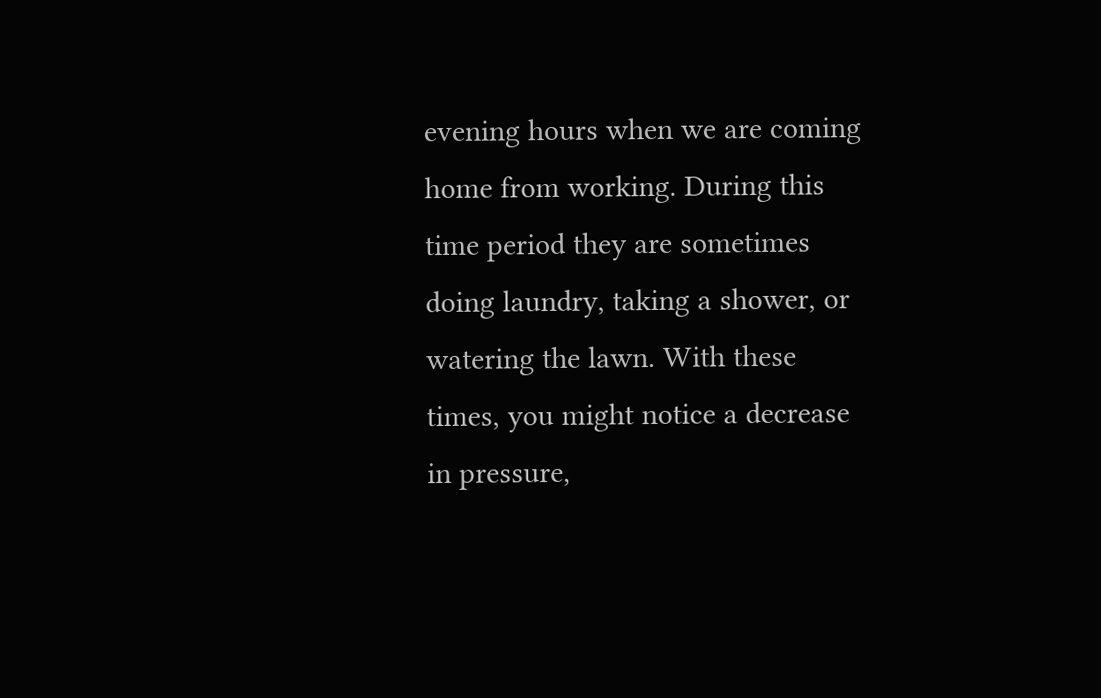evening hours when we are coming home from working. During this time period they are sometimes doing laundry, taking a shower, or watering the lawn. With these times, you might notice a decrease in pressure,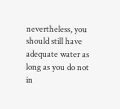nevertheless, you should still have adequate water as long as you do not in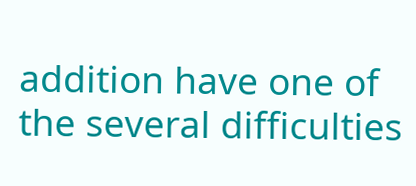addition have one of the several difficulties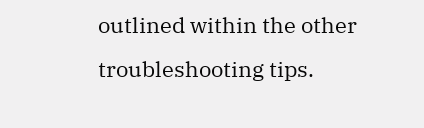outlined within the other troubleshooting tips.